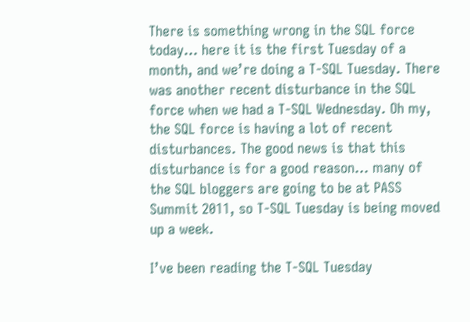There is something wrong in the SQL force today… here it is the first Tuesday of a month, and we’re doing a T-SQL Tuesday. There was another recent disturbance in the SQL force when we had a T-SQL Wednesday. Oh my, the SQL force is having a lot of recent disturbances. The good news is that this disturbance is for a good reason… many of the SQL bloggers are going to be at PASS Summit 2011, so T-SQL Tuesday is being moved up a week.

I’ve been reading the T-SQL Tuesday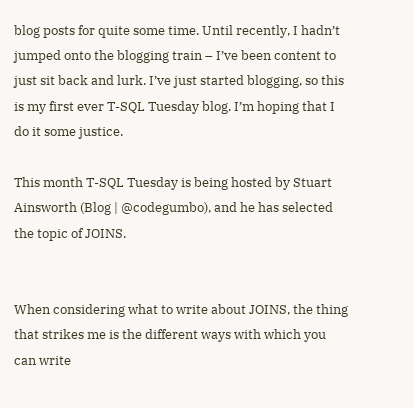blog posts for quite some time. Until recently, I hadn’t jumped onto the blogging train – I’ve been content to just sit back and lurk. I’ve just started blogging, so this is my first ever T-SQL Tuesday blog. I’m hoping that I do it some justice.

This month T-SQL Tuesday is being hosted by Stuart Ainsworth (Blog | @codegumbo), and he has selected the topic of JOINS.


When considering what to write about JOINS, the thing that strikes me is the different ways with which you can write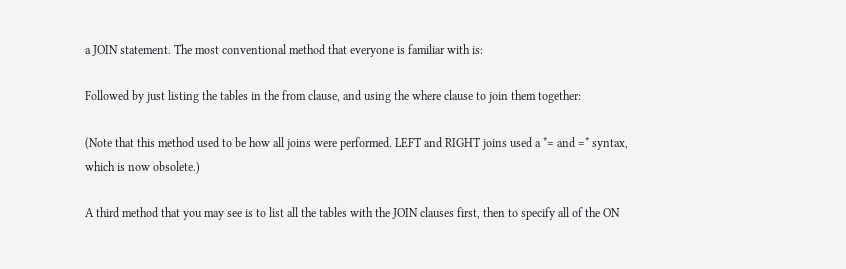a JOIN statement. The most conventional method that everyone is familiar with is:

Followed by just listing the tables in the from clause, and using the where clause to join them together:

(Note that this method used to be how all joins were performed. LEFT and RIGHT joins used a *= and =* syntax, which is now obsolete.)

A third method that you may see is to list all the tables with the JOIN clauses first, then to specify all of the ON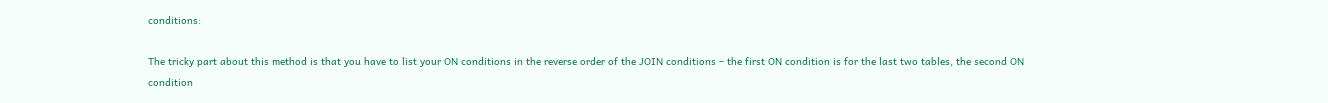conditions:

The tricky part about this method is that you have to list your ON conditions in the reverse order of the JOIN conditions – the first ON condition is for the last two tables, the second ON condition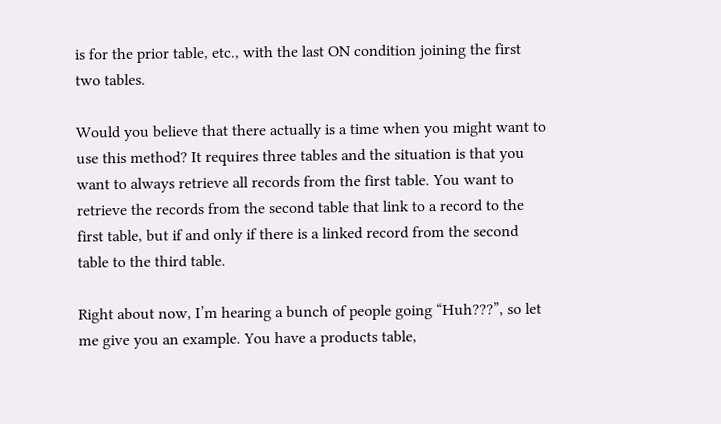is for the prior table, etc., with the last ON condition joining the first two tables.

Would you believe that there actually is a time when you might want to use this method? It requires three tables and the situation is that you want to always retrieve all records from the first table. You want to retrieve the records from the second table that link to a record to the first table, but if and only if there is a linked record from the second table to the third table.

Right about now, I’m hearing a bunch of people going “Huh???”, so let me give you an example. You have a products table,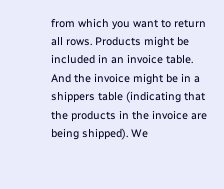from which you want to return all rows. Products might be included in an invoice table. And the invoice might be in a shippers table (indicating that the products in the invoice are being shipped). We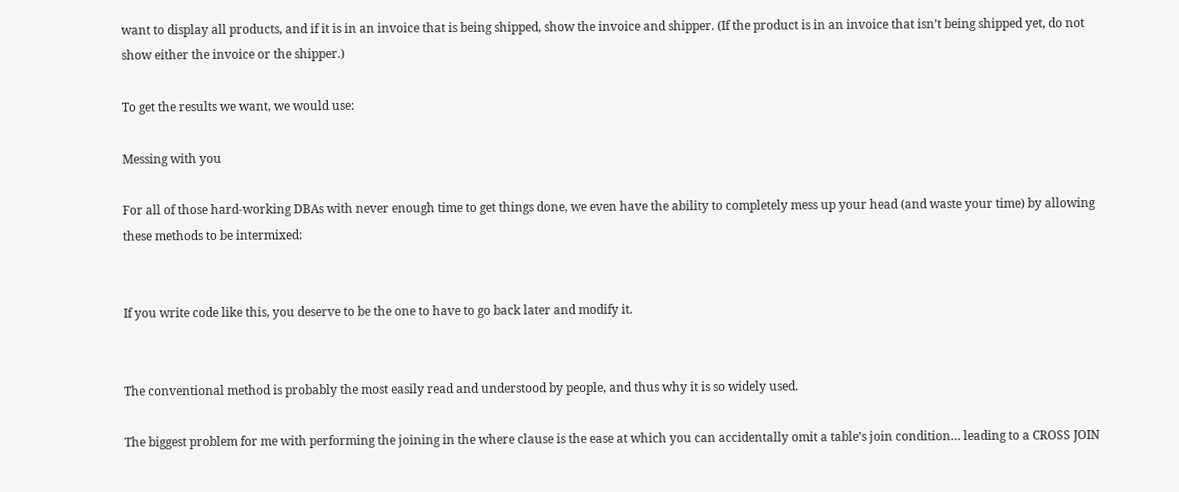want to display all products, and if it is in an invoice that is being shipped, show the invoice and shipper. (If the product is in an invoice that isn’t being shipped yet, do not show either the invoice or the shipper.)

To get the results we want, we would use:

Messing with you

For all of those hard-working DBAs with never enough time to get things done, we even have the ability to completely mess up your head (and waste your time) by allowing these methods to be intermixed:


If you write code like this, you deserve to be the one to have to go back later and modify it.


The conventional method is probably the most easily read and understood by people, and thus why it is so widely used.

The biggest problem for me with performing the joining in the where clause is the ease at which you can accidentally omit a table’s join condition… leading to a CROSS JOIN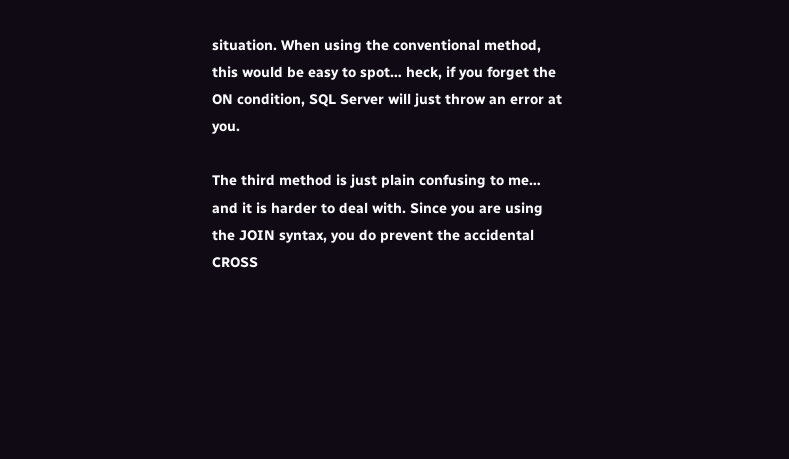situation. When using the conventional method, this would be easy to spot… heck, if you forget the ON condition, SQL Server will just throw an error at you.

The third method is just plain confusing to me… and it is harder to deal with. Since you are using the JOIN syntax, you do prevent the accidental CROSS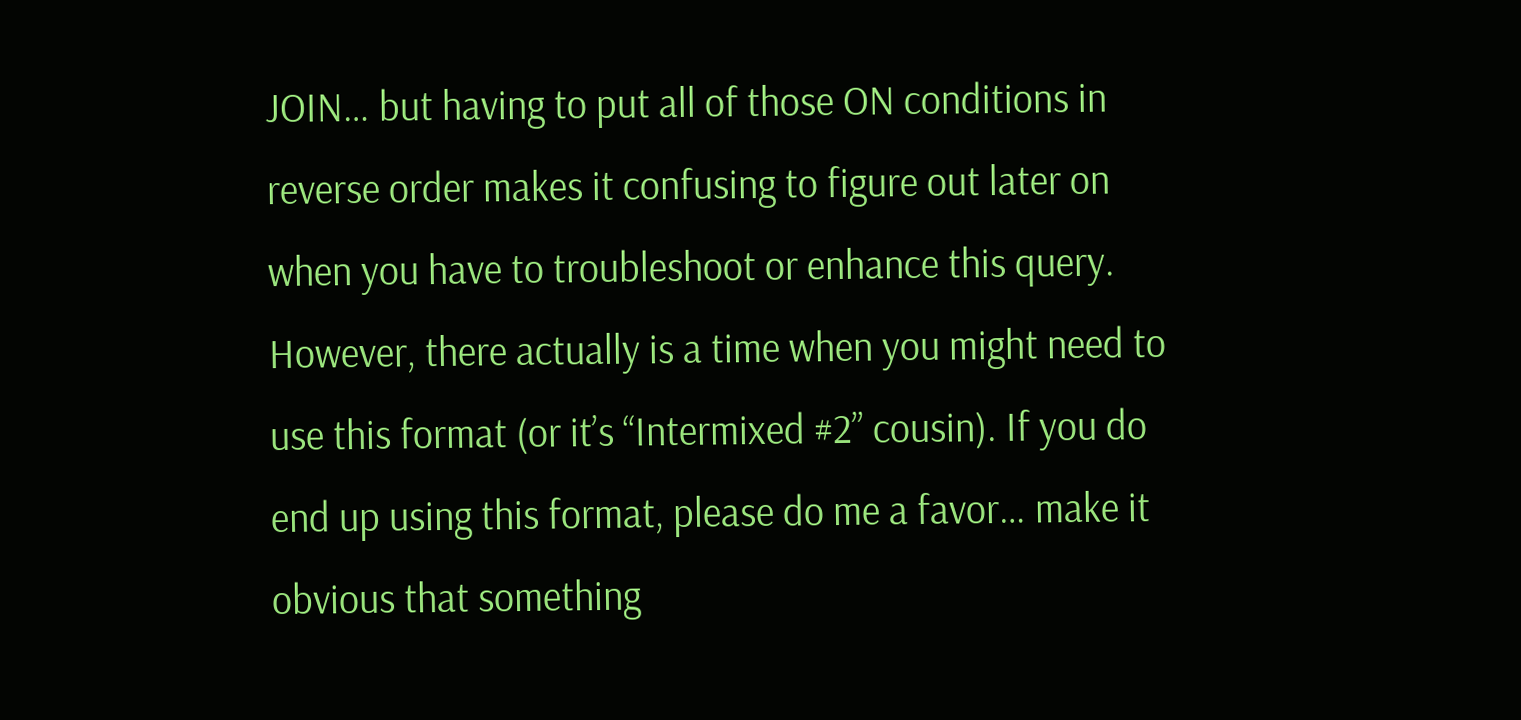JOIN… but having to put all of those ON conditions in reverse order makes it confusing to figure out later on when you have to troubleshoot or enhance this query. However, there actually is a time when you might need to use this format (or it’s “Intermixed #2” cousin). If you do end up using this format, please do me a favor… make it obvious that something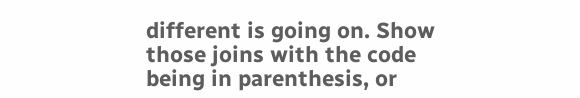different is going on. Show those joins with the code being in parenthesis, or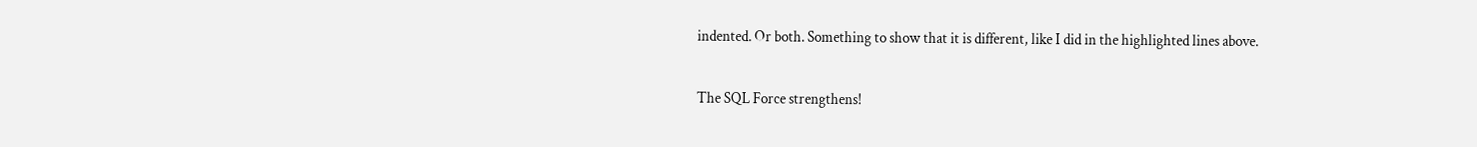indented. Or both. Something to show that it is different, like I did in the highlighted lines above.

The SQL Force strengthens!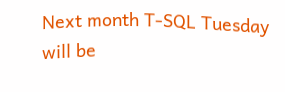Next month T-SQL Tuesday will be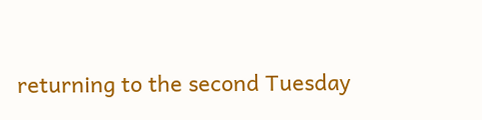returning to the second Tuesday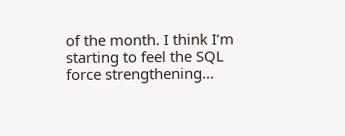of the month. I think I’m starting to feel the SQL force strengthening…